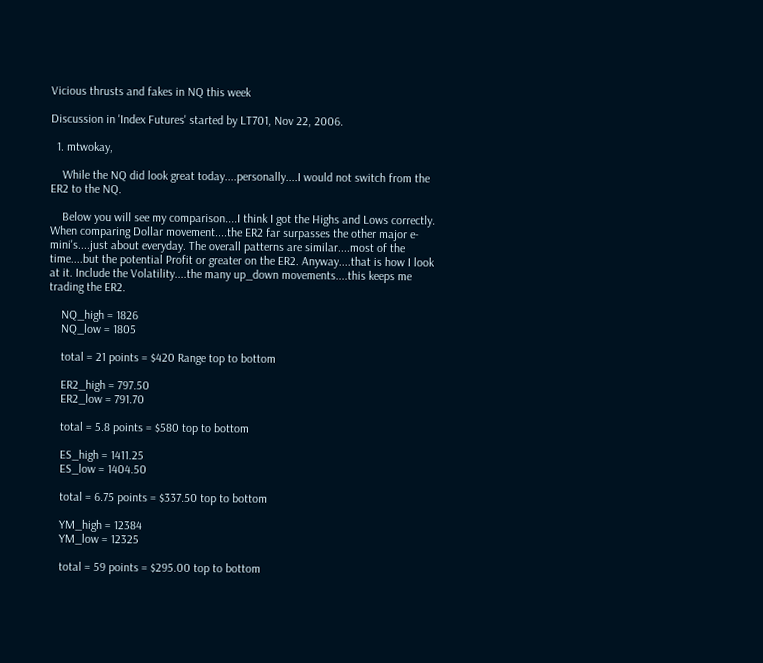Vicious thrusts and fakes in NQ this week

Discussion in 'Index Futures' started by LT701, Nov 22, 2006.

  1. mtwokay,

    While the NQ did look great today....personally....I would not switch from the ER2 to the NQ.

    Below you will see my comparison....I think I got the Highs and Lows correctly. When comparing Dollar movement....the ER2 far surpasses the other major e-mini's....just about everyday. The overall patterns are similar....most of the time....but the potential Profit or greater on the ER2. Anyway....that is how I look at it. Include the Volatility....the many up_down movements....this keeps me trading the ER2.

    NQ_high = 1826
    NQ_low = 1805

    total = 21 points = $420 Range top to bottom

    ER2_high = 797.50
    ER2_low = 791.70

    total = 5.8 points = $580 top to bottom

    ES_high = 1411.25
    ES_low = 1404.50

    total = 6.75 points = $337.50 top to bottom

    YM_high = 12384
    YM_low = 12325

    total = 59 points = $295.00 top to bottom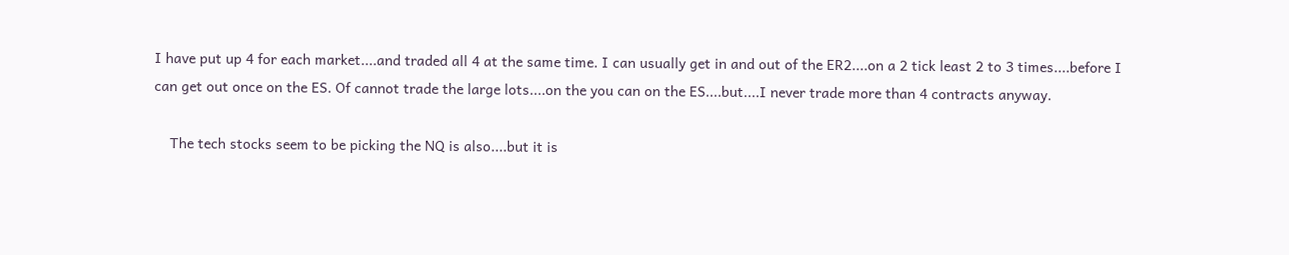I have put up 4 for each market....and traded all 4 at the same time. I can usually get in and out of the ER2....on a 2 tick least 2 to 3 times....before I can get out once on the ES. Of cannot trade the large lots....on the you can on the ES....but....I never trade more than 4 contracts anyway.

    The tech stocks seem to be picking the NQ is also....but it is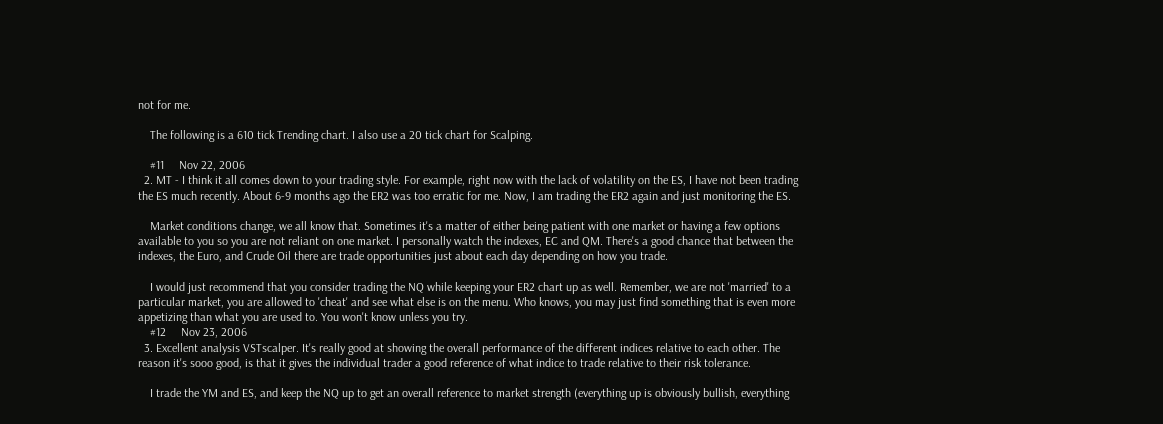not for me.

    The following is a 610 tick Trending chart. I also use a 20 tick chart for Scalping.

    #11     Nov 22, 2006
  2. MT - I think it all comes down to your trading style. For example, right now with the lack of volatility on the ES, I have not been trading the ES much recently. About 6-9 months ago the ER2 was too erratic for me. Now, I am trading the ER2 again and just monitoring the ES.

    Market conditions change, we all know that. Sometimes it's a matter of either being patient with one market or having a few options available to you so you are not reliant on one market. I personally watch the indexes, EC and QM. There's a good chance that between the indexes, the Euro, and Crude Oil there are trade opportunities just about each day depending on how you trade.

    I would just recommend that you consider trading the NQ while keeping your ER2 chart up as well. Remember, we are not 'married' to a particular market, you are allowed to 'cheat' and see what else is on the menu. Who knows, you may just find something that is even more appetizing than what you are used to. You won't know unless you try.
    #12     Nov 23, 2006
  3. Excellent analysis VSTscalper. It's really good at showing the overall performance of the different indices relative to each other. The reason it's sooo good, is that it gives the individual trader a good reference of what indice to trade relative to their risk tolerance.

    I trade the YM and ES, and keep the NQ up to get an overall reference to market strength (everything up is obviously bullish, everything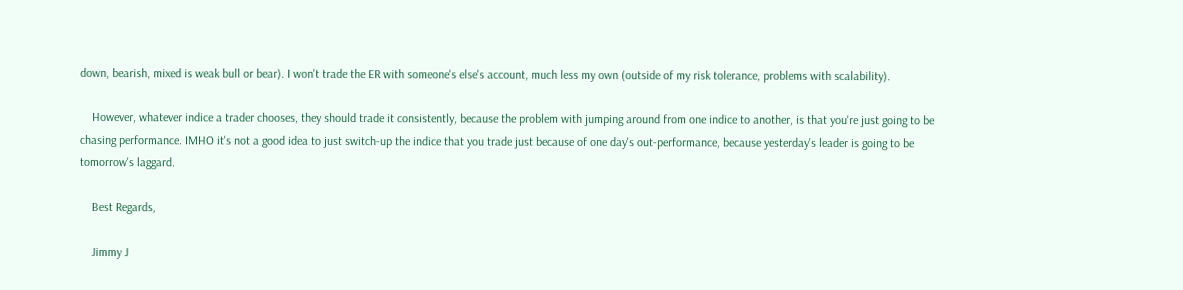down, bearish, mixed is weak bull or bear). I won't trade the ER with someone's else's account, much less my own (outside of my risk tolerance, problems with scalability).

    However, whatever indice a trader chooses, they should trade it consistently, because the problem with jumping around from one indice to another, is that you're just going to be chasing performance. IMHO it's not a good idea to just switch-up the indice that you trade just because of one day's out-performance, because yesterday's leader is going to be tomorrow's laggard.

    Best Regards,

    Jimmy J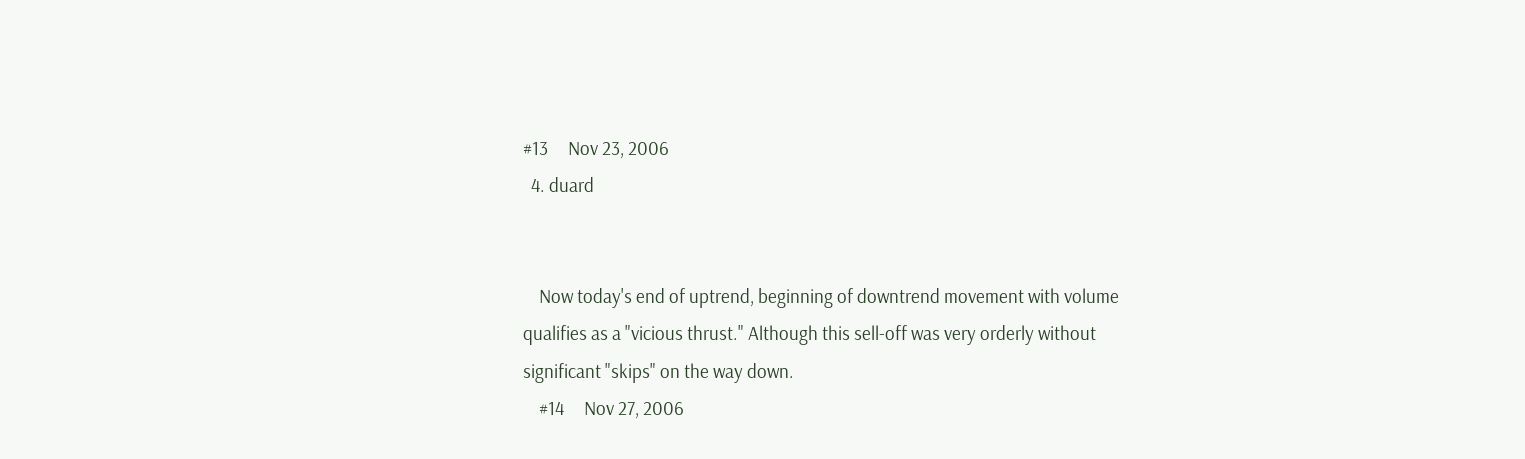#13     Nov 23, 2006
  4. duard


    Now today's end of uptrend, beginning of downtrend movement with volume qualifies as a "vicious thrust." Although this sell-off was very orderly without significant "skips" on the way down.
    #14     Nov 27, 2006